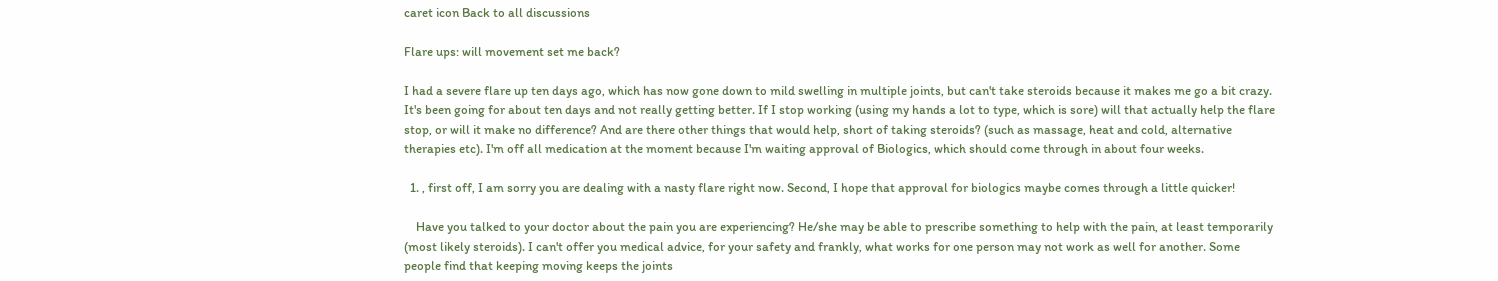caret icon Back to all discussions

Flare ups: will movement set me back?

I had a severe flare up ten days ago, which has now gone down to mild swelling in multiple joints, but can't take steroids because it makes me go a bit crazy. It's been going for about ten days and not really getting better. If I stop working (using my hands a lot to type, which is sore) will that actually help the flare stop, or will it make no difference? And are there other things that would help, short of taking steroids? (such as massage, heat and cold, alternative therapies etc). I'm off all medication at the moment because I'm waiting approval of Biologics, which should come through in about four weeks.

  1. , first off, I am sorry you are dealing with a nasty flare right now. Second, I hope that approval for biologics maybe comes through a little quicker!

    Have you talked to your doctor about the pain you are experiencing? He/she may be able to prescribe something to help with the pain, at least temporarily (most likely steroids). I can't offer you medical advice, for your safety and frankly, what works for one person may not work as well for another. Some people find that keeping moving keeps the joints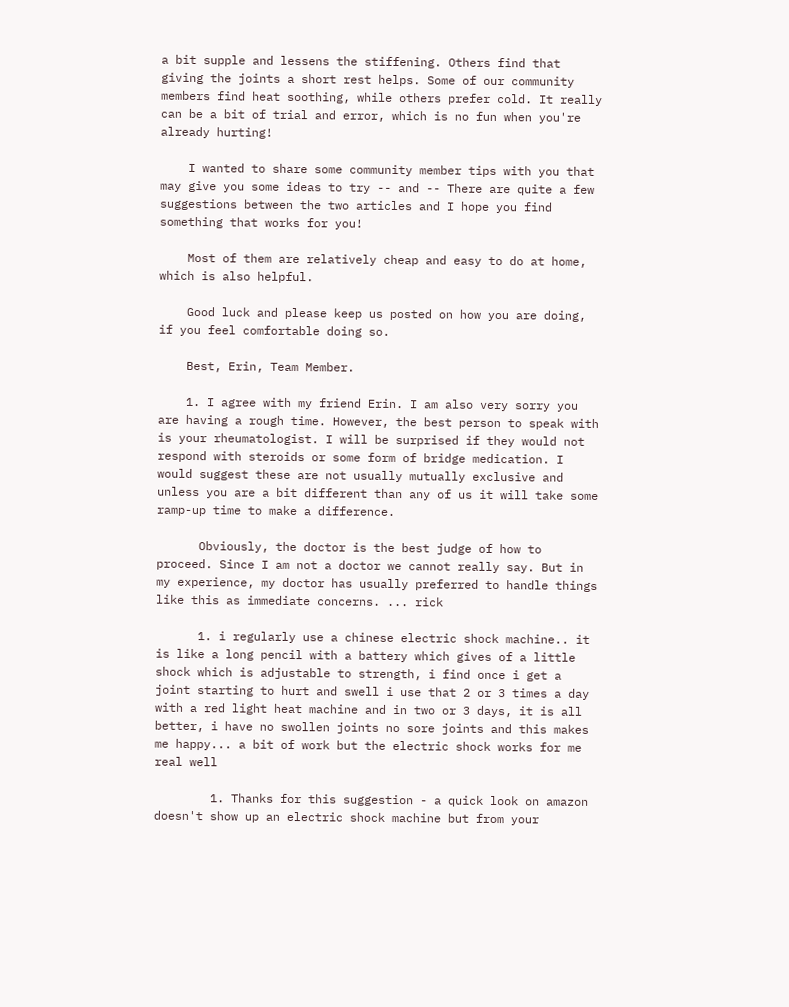a bit supple and lessens the stiffening. Others find that giving the joints a short rest helps. Some of our community members find heat soothing, while others prefer cold. It really can be a bit of trial and error, which is no fun when you're already hurting!

    I wanted to share some community member tips with you that may give you some ideas to try -- and -- There are quite a few suggestions between the two articles and I hope you find something that works for you!

    Most of them are relatively cheap and easy to do at home, which is also helpful.

    Good luck and please keep us posted on how you are doing, if you feel comfortable doing so.

    Best, Erin, Team Member.

    1. I agree with my friend Erin. I am also very sorry you are having a rough time. However, the best person to speak with is your rheumatologist. I will be surprised if they would not respond with steroids or some form of bridge medication. I would suggest these are not usually mutually exclusive and unless you are a bit different than any of us it will take some ramp-up time to make a difference.

      Obviously, the doctor is the best judge of how to proceed. Since I am not a doctor we cannot really say. But in my experience, my doctor has usually preferred to handle things like this as immediate concerns. ... rick

      1. i regularly use a chinese electric shock machine.. it is like a long pencil with a battery which gives of a little shock which is adjustable to strength, i find once i get a joint starting to hurt and swell i use that 2 or 3 times a day with a red light heat machine and in two or 3 days, it is all better, i have no swollen joints no sore joints and this makes me happy... a bit of work but the electric shock works for me real well

        1. Thanks for this suggestion - a quick look on amazon doesn't show up an electric shock machine but from your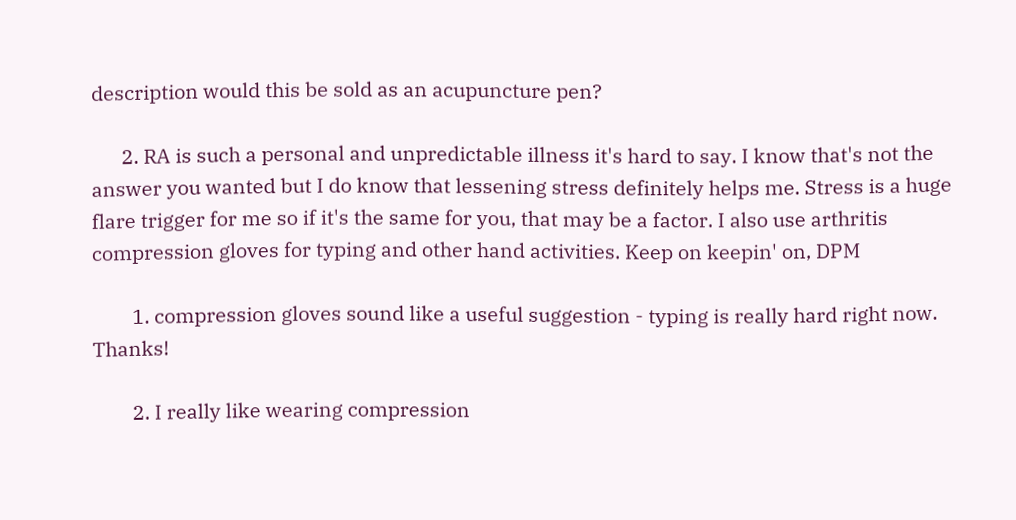description would this be sold as an acupuncture pen?

      2. RA is such a personal and unpredictable illness it's hard to say. I know that's not the answer you wanted but I do know that lessening stress definitely helps me. Stress is a huge flare trigger for me so if it's the same for you, that may be a factor. I also use arthritis compression gloves for typing and other hand activities. Keep on keepin' on, DPM

        1. compression gloves sound like a useful suggestion - typing is really hard right now. Thanks!

        2. I really like wearing compression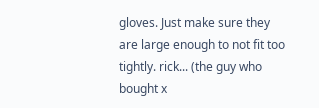gloves. Just make sure they are large enough to not fit too tightly. rick... (the guy who bought x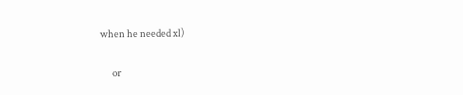when he needed xl)

      or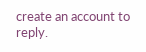create an account to reply.